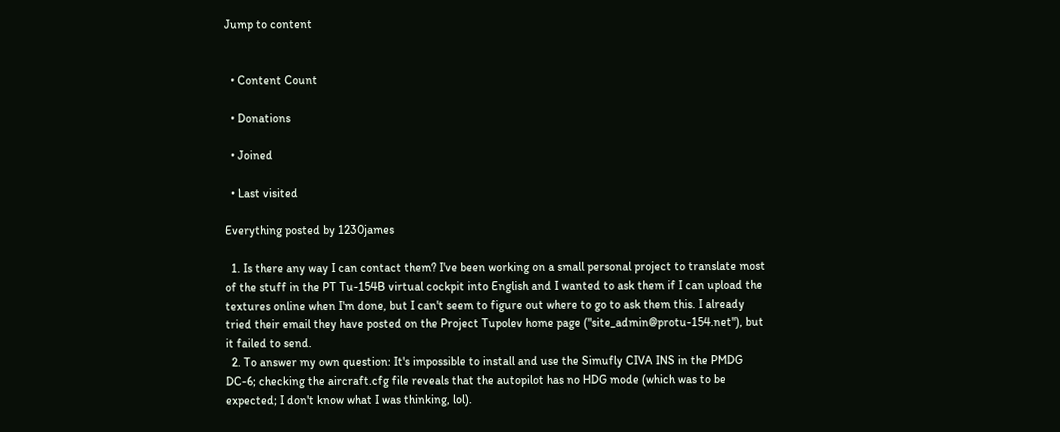Jump to content


  • Content Count

  • Donations

  • Joined

  • Last visited

Everything posted by 1230james

  1. Is there any way I can contact them? I've been working on a small personal project to translate most of the stuff in the PT Tu-154B virtual cockpit into English and I wanted to ask them if I can upload the textures online when I'm done, but I can't seem to figure out where to go to ask them this. I already tried their email they have posted on the Project Tupolev home page ("site_admin@protu-154.net"), but it failed to send.
  2. To answer my own question: It's impossible to install and use the Simufly CIVA INS in the PMDG DC-6; checking the aircraft.cfg file reveals that the autopilot has no HDG mode (which was to be expected; I don't know what I was thinking, lol).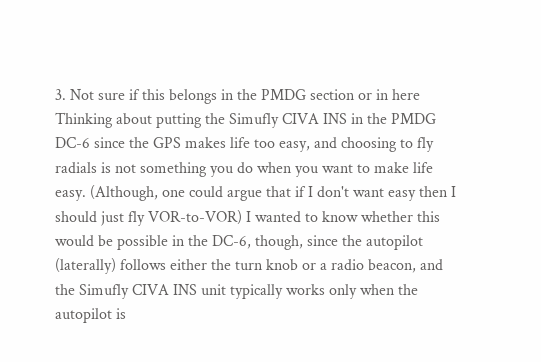3. Not sure if this belongs in the PMDG section or in here Thinking about putting the Simufly CIVA INS in the PMDG DC-6 since the GPS makes life too easy, and choosing to fly radials is not something you do when you want to make life easy. (Although, one could argue that if I don't want easy then I should just fly VOR-to-VOR) I wanted to know whether this would be possible in the DC-6, though, since the autopilot (laterally) follows either the turn knob or a radio beacon, and the Simufly CIVA INS unit typically works only when the autopilot is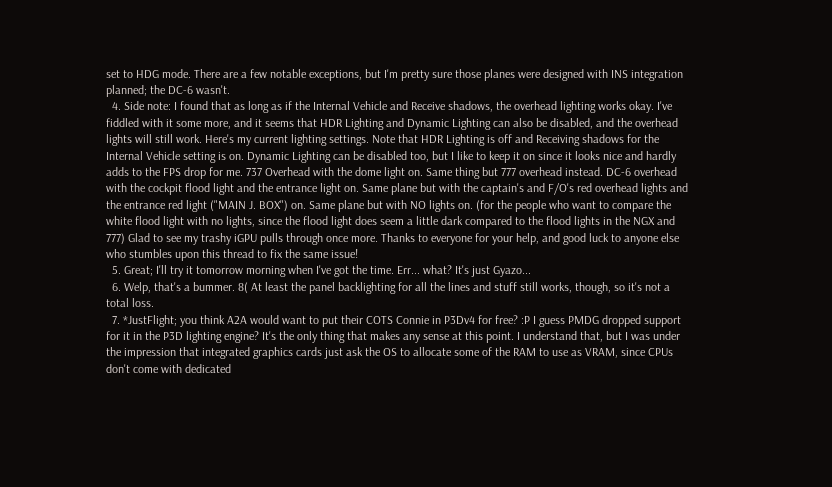set to HDG mode. There are a few notable exceptions, but I'm pretty sure those planes were designed with INS integration planned; the DC-6 wasn't.
  4. Side note: I found that as long as if the Internal Vehicle and Receive shadows, the overhead lighting works okay. I've fiddled with it some more, and it seems that HDR Lighting and Dynamic Lighting can also be disabled, and the overhead lights will still work. Here's my current lighting settings. Note that HDR Lighting is off and Receiving shadows for the Internal Vehicle setting is on. Dynamic Lighting can be disabled too, but I like to keep it on since it looks nice and hardly adds to the FPS drop for me. 737 Overhead with the dome light on. Same thing but 777 overhead instead. DC-6 overhead with the cockpit flood light and the entrance light on. Same plane but with the captain's and F/O's red overhead lights and the entrance red light ("MAIN J. BOX") on. Same plane but with NO lights on. (for the people who want to compare the white flood light with no lights, since the flood light does seem a little dark compared to the flood lights in the NGX and 777) Glad to see my trashy iGPU pulls through once more. Thanks to everyone for your help, and good luck to anyone else who stumbles upon this thread to fix the same issue!
  5. Great; I'll try it tomorrow morning when I've got the time. Err... what? It's just Gyazo...
  6. Welp, that's a bummer. 8( At least the panel backlighting for all the lines and stuff still works, though, so it's not a total loss.
  7. *JustFlight; you think A2A would want to put their COTS Connie in P3Dv4 for free? :P I guess PMDG dropped support for it in the P3D lighting engine? It's the only thing that makes any sense at this point. I understand that, but I was under the impression that integrated graphics cards just ask the OS to allocate some of the RAM to use as VRAM, since CPUs don't come with dedicated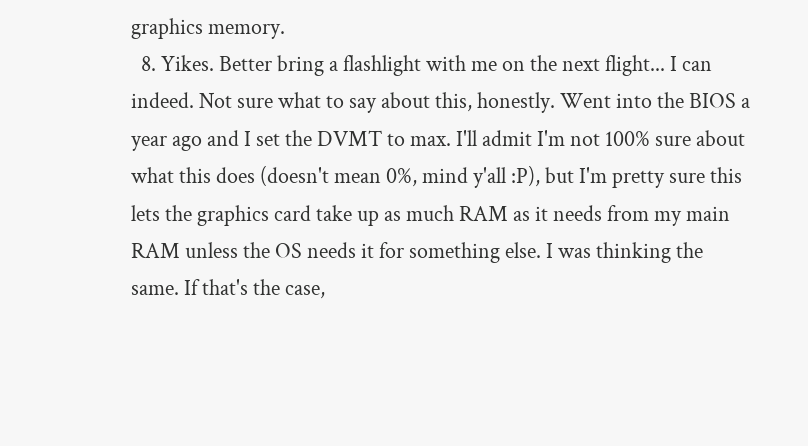graphics memory.
  8. Yikes. Better bring a flashlight with me on the next flight... I can indeed. Not sure what to say about this, honestly. Went into the BIOS a year ago and I set the DVMT to max. I'll admit I'm not 100% sure about what this does (doesn't mean 0%, mind y'all :P), but I'm pretty sure this lets the graphics card take up as much RAM as it needs from my main RAM unless the OS needs it for something else. I was thinking the same. If that's the case,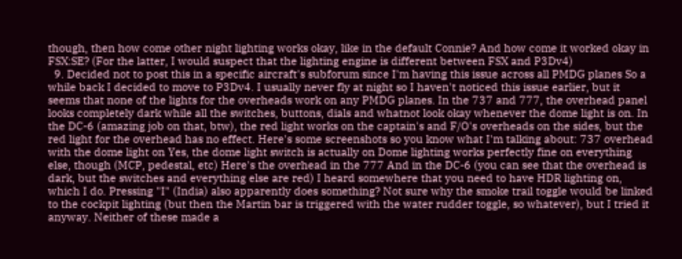though, then how come other night lighting works okay, like in the default Connie? And how come it worked okay in FSX:SE? (For the latter, I would suspect that the lighting engine is different between FSX and P3Dv4)
  9. Decided not to post this in a specific aircraft's subforum since I'm having this issue across all PMDG planes So a while back I decided to move to P3Dv4. I usually never fly at night so I haven't noticed this issue earlier, but it seems that none of the lights for the overheads work on any PMDG planes. In the 737 and 777, the overhead panel looks completely dark while all the switches, buttons, dials and whatnot look okay whenever the dome light is on. In the DC-6 (amazing job on that, btw), the red light works on the captain's and F/O's overheads on the sides, but the red light for the overhead has no effect. Here's some screenshots so you know what I'm talking about: 737 overhead with the dome light on Yes, the dome light switch is actually on Dome lighting works perfectly fine on everything else, though (MCP, pedestal, etc) Here's the overhead in the 777 And in the DC-6 (you can see that the overhead is dark, but the switches and everything else are red) I heard somewhere that you need to have HDR lighting on, which I do. Pressing "I" (India) also apparently does something? Not sure why the smoke trail toggle would be linked to the cockpit lighting (but then the Martin bar is triggered with the water rudder toggle, so whatever), but I tried it anyway. Neither of these made a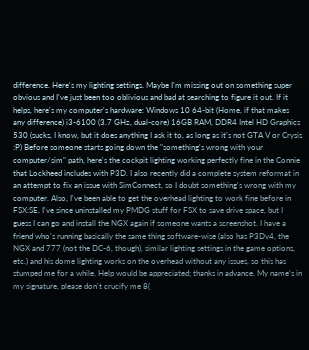difference. Here's my lighting settings. Maybe I'm missing out on something super obvious and I've just been too oblivious and bad at searching to figure it out. If it helps, here's my computer's hardware: Windows 10 64-bit (Home, if that makes any difference) i3-6100 (3.7 GHz, dual-core) 16GB RAM, DDR4 Intel HD Graphics 530 (sucks, I know, but it does anything I ask it to, as long as it's not GTA V or Crysis :P) Before someone starts going down the "something's wrong with your computer/sim" path, here's the cockpit lighting working perfectly fine in the Connie that Lockheed includes with P3D. I also recently did a complete system reformat in an attempt to fix an issue with SimConnect, so I doubt something's wrong with my computer. Also, I've been able to get the overhead lighting to work fine before in FSX:SE. I've since uninstalled my PMDG stuff for FSX to save drive space, but I guess I can go and install the NGX again if someone wants a screenshot. I have a friend who's running basically the same thing software-wise (also has P3Dv4, the NGX and 777 (not the DC-6, though), similar lighting settings in the game options, etc.) and his dome lighting works on the overhead without any issues, so this has stumped me for a while. Help would be appreciated; thanks in advance. My name's in my signature, please don't crucify me 8(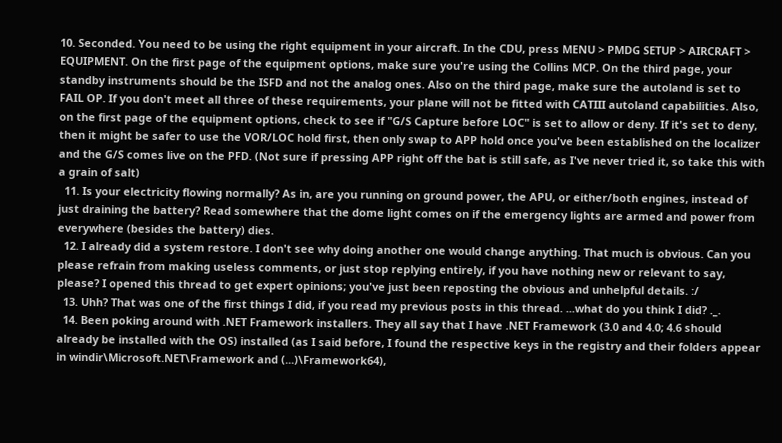10. Seconded. You need to be using the right equipment in your aircraft. In the CDU, press MENU > PMDG SETUP > AIRCRAFT > EQUIPMENT. On the first page of the equipment options, make sure you're using the Collins MCP. On the third page, your standby instruments should be the ISFD and not the analog ones. Also on the third page, make sure the autoland is set to FAIL OP. If you don't meet all three of these requirements, your plane will not be fitted with CATIII autoland capabilities. Also, on the first page of the equipment options, check to see if "G/S Capture before LOC" is set to allow or deny. If it's set to deny, then it might be safer to use the VOR/LOC hold first, then only swap to APP hold once you've been established on the localizer and the G/S comes live on the PFD. (Not sure if pressing APP right off the bat is still safe, as I've never tried it, so take this with a grain of salt)
  11. Is your electricity flowing normally? As in, are you running on ground power, the APU, or either/both engines, instead of just draining the battery? Read somewhere that the dome light comes on if the emergency lights are armed and power from everywhere (besides the battery) dies.
  12. I already did a system restore. I don't see why doing another one would change anything. That much is obvious. Can you please refrain from making useless comments, or just stop replying entirely, if you have nothing new or relevant to say, please? I opened this thread to get expert opinions; you've just been reposting the obvious and unhelpful details. :/
  13. Uhh? That was one of the first things I did, if you read my previous posts in this thread. ...what do you think I did? ._.
  14. Been poking around with .NET Framework installers. They all say that I have .NET Framework (3.0 and 4.0; 4.6 should already be installed with the OS) installed (as I said before, I found the respective keys in the registry and their folders appear in windir\Microsoft.NET\Framework and (...)\Framework64),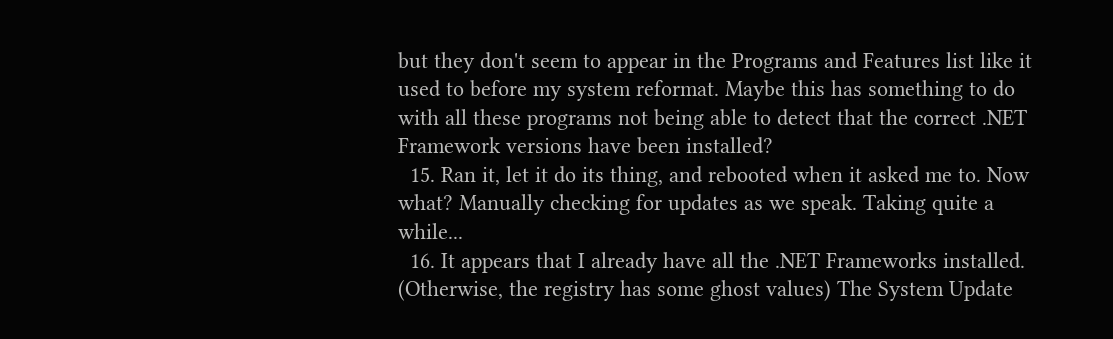but they don't seem to appear in the Programs and Features list like it used to before my system reformat. Maybe this has something to do with all these programs not being able to detect that the correct .NET Framework versions have been installed?
  15. Ran it, let it do its thing, and rebooted when it asked me to. Now what? Manually checking for updates as we speak. Taking quite a while...
  16. It appears that I already have all the .NET Frameworks installed. (Otherwise, the registry has some ghost values) The System Update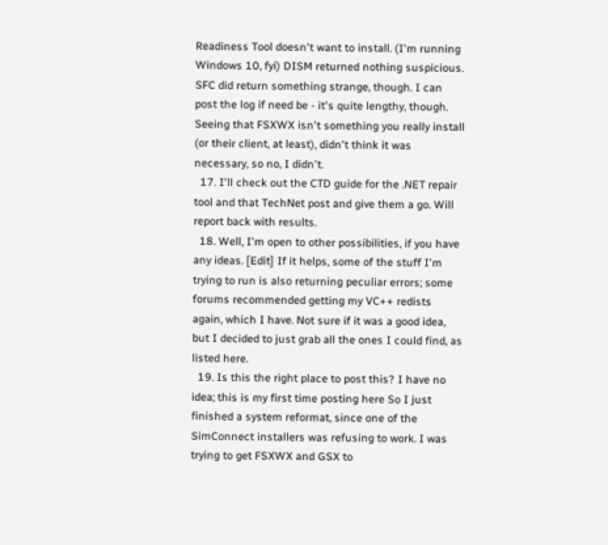Readiness Tool doesn't want to install. (I'm running Windows 10, fyi) DISM returned nothing suspicious. SFC did return something strange, though. I can post the log if need be - it's quite lengthy, though. Seeing that FSXWX isn't something you really install (or their client, at least), didn't think it was necessary, so no, I didn't.
  17. I'll check out the CTD guide for the .NET repair tool and that TechNet post and give them a go. Will report back with results.
  18. Well, I'm open to other possibilities, if you have any ideas. [Edit] If it helps, some of the stuff I'm trying to run is also returning peculiar errors; some forums recommended getting my VC++ redists again, which I have. Not sure if it was a good idea, but I decided to just grab all the ones I could find, as listed here.
  19. Is this the right place to post this? I have no idea; this is my first time posting here So I just finished a system reformat, since one of the SimConnect installers was refusing to work. I was trying to get FSXWX and GSX to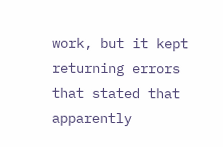work, but it kept returning errors that stated that apparently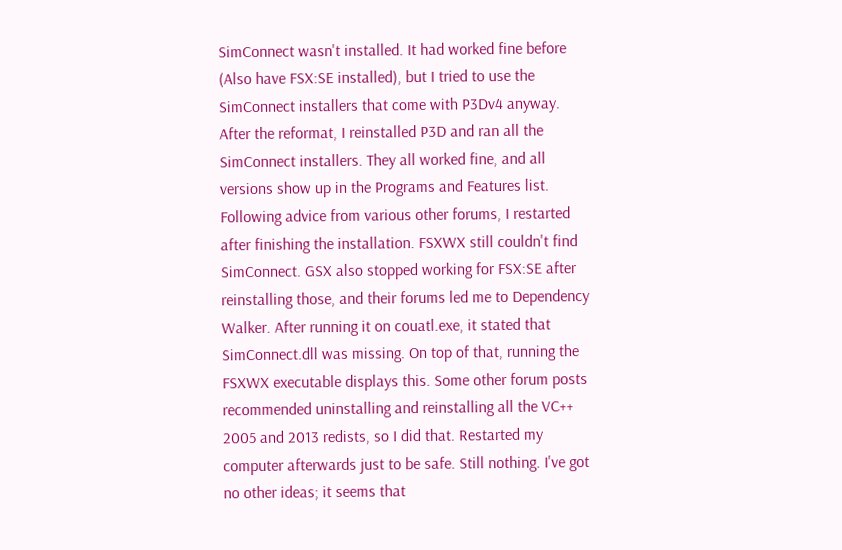SimConnect wasn't installed. It had worked fine before (Also have FSX:SE installed), but I tried to use the SimConnect installers that come with P3Dv4 anyway. After the reformat, I reinstalled P3D and ran all the SimConnect installers. They all worked fine, and all versions show up in the Programs and Features list. Following advice from various other forums, I restarted after finishing the installation. FSXWX still couldn't find SimConnect. GSX also stopped working for FSX:SE after reinstalling those, and their forums led me to Dependency Walker. After running it on couatl.exe, it stated that SimConnect.dll was missing. On top of that, running the FSXWX executable displays this. Some other forum posts recommended uninstalling and reinstalling all the VC++ 2005 and 2013 redists, so I did that. Restarted my computer afterwards just to be safe. Still nothing. I've got no other ideas; it seems that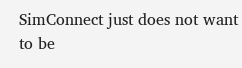SimConnect just does not want to be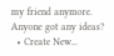my friend anymore. Anyone got any ideas?
  • Create New...